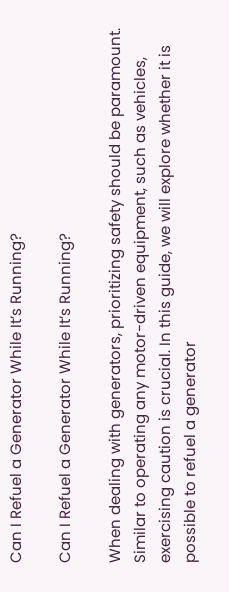Can I Refuel a Generator While It’s Running?

Can I Refuel a Generator While It’s Running?

When dealing with generators, prioritizing safety should be paramount. Similar to operating any motor-driven equipment, such as vehicles, exercising caution is crucial. In this guide, we will explore whether it is possible to refuel a generator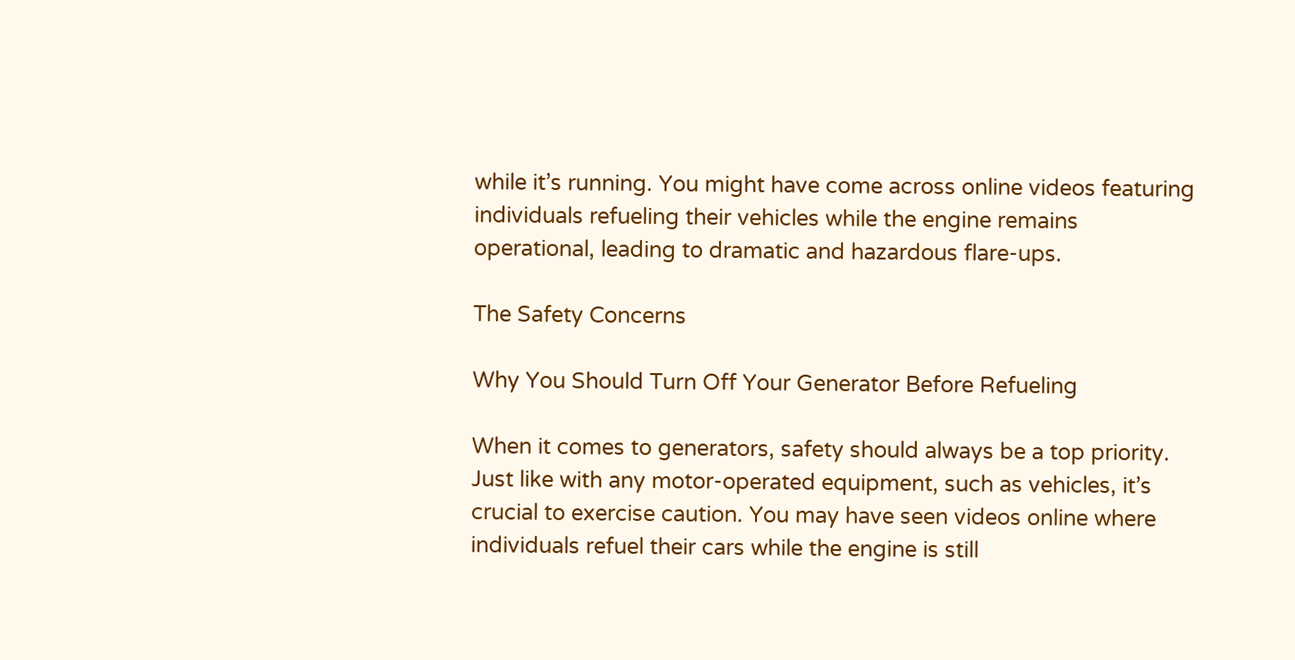while it’s running. You might have come across online videos featuring individuals refueling their vehicles while the engine remains operational, leading to dramatic and hazardous flare-ups.

The Safety Concerns

Why You Should Turn Off Your Generator Before Refueling

When it comes to generators, safety should always be a top priority. Just like with any motor-operated equipment, such as vehicles, it’s crucial to exercise caution. You may have seen videos online where individuals refuel their cars while the engine is still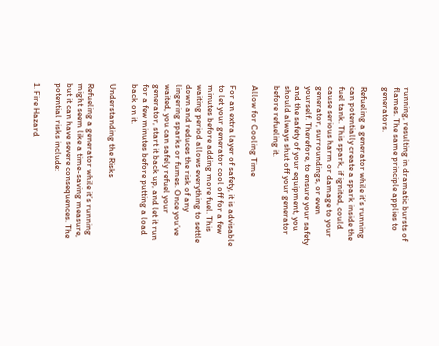running, resulting in dramatic bursts of flames. The same principle applies to generators.

Refueling a generator while it’s running can potentially create a spark inside the fuel tank. This spark, if ignited, could cause serious harm or damage to your generator, surroundings, or even yourself. Therefore, to ensure your safety and the safety of your equipment, you should always shut off your generator before refueling it.

Allow for Cooling Time

For an extra layer of safety, it is advisable to let your generator cool off for a few minutes before adding more fuel. This waiting period allows everything to settle down and reduces the risk of any lingering sparks or fumes. Once you’ve waited, you can safely refuel your generator, start it back up, and let it run for a few minutes before putting a load back on it.

Understanding the Risks

Refueling a generator while it’s running might seem like a time-saving measure, but it can have severe consequences. The potential risks include:

1. Fire Hazard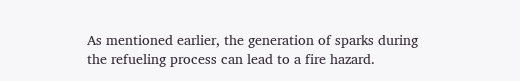As mentioned earlier, the generation of sparks during the refueling process can lead to a fire hazard.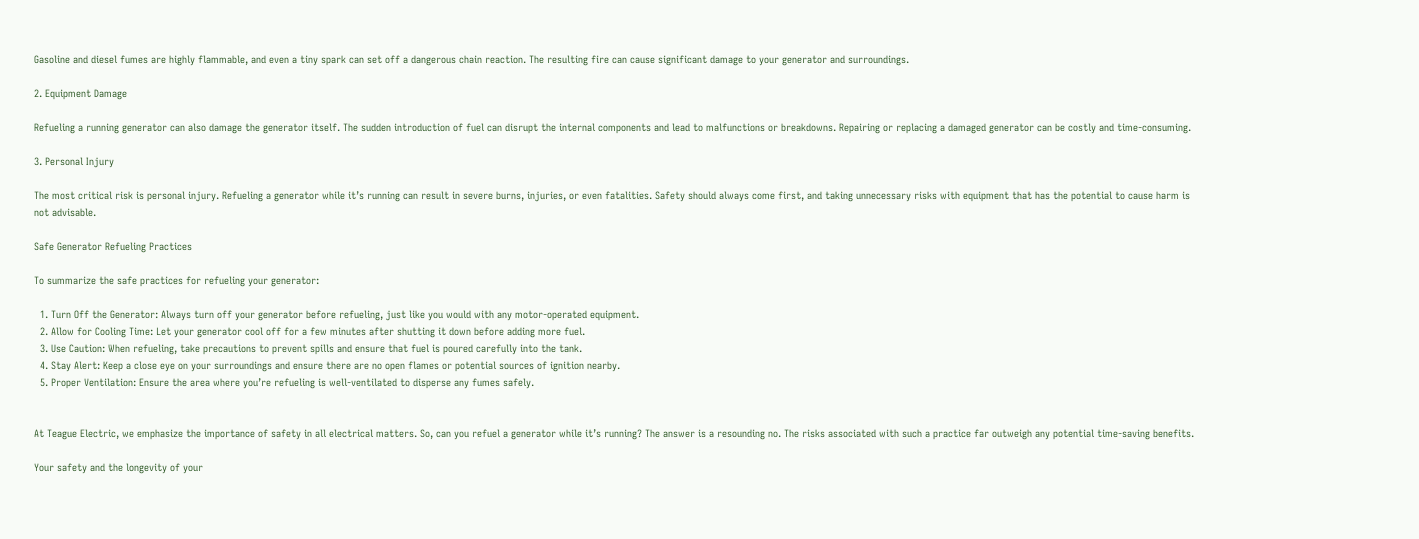Gasoline and diesel fumes are highly flammable, and even a tiny spark can set off a dangerous chain reaction. The resulting fire can cause significant damage to your generator and surroundings.

2. Equipment Damage

Refueling a running generator can also damage the generator itself. The sudden introduction of fuel can disrupt the internal components and lead to malfunctions or breakdowns. Repairing or replacing a damaged generator can be costly and time-consuming.

3. Personal Injury

The most critical risk is personal injury. Refueling a generator while it’s running can result in severe burns, injuries, or even fatalities. Safety should always come first, and taking unnecessary risks with equipment that has the potential to cause harm is not advisable.

Safe Generator Refueling Practices

To summarize the safe practices for refueling your generator:

  1. Turn Off the Generator: Always turn off your generator before refueling, just like you would with any motor-operated equipment.
  2. Allow for Cooling Time: Let your generator cool off for a few minutes after shutting it down before adding more fuel.
  3. Use Caution: When refueling, take precautions to prevent spills and ensure that fuel is poured carefully into the tank.
  4. Stay Alert: Keep a close eye on your surroundings and ensure there are no open flames or potential sources of ignition nearby.
  5. Proper Ventilation: Ensure the area where you’re refueling is well-ventilated to disperse any fumes safely.


At Teague Electric, we emphasize the importance of safety in all electrical matters. So, can you refuel a generator while it’s running? The answer is a resounding no. The risks associated with such a practice far outweigh any potential time-saving benefits.

Your safety and the longevity of your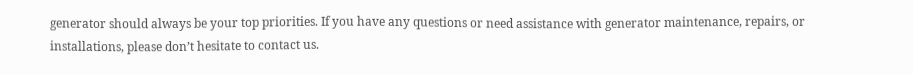generator should always be your top priorities. If you have any questions or need assistance with generator maintenance, repairs, or installations, please don’t hesitate to contact us.